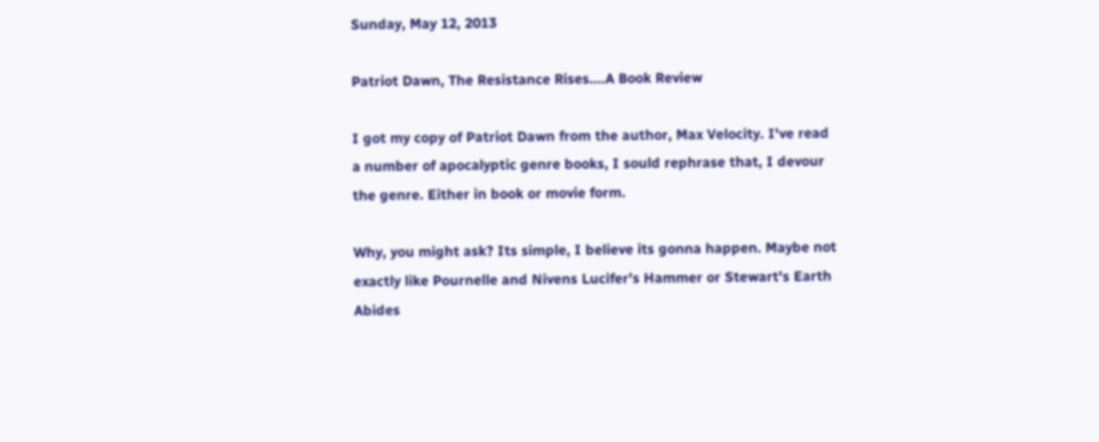Sunday, May 12, 2013

Patriot Dawn, The Resistance Rises....A Book Review

I got my copy of Patriot Dawn from the author, Max Velocity. I've read a number of apocalyptic genre books, I sould rephrase that, I devour the genre. Either in book or movie form.

Why, you might ask? Its simple, I believe its gonna happen. Maybe not exactly like Pournelle and Nivens Lucifer's Hammer or Stewart's Earth Abides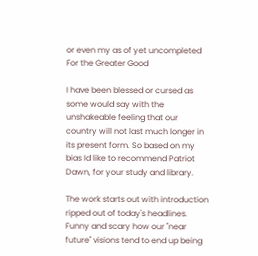or even my as of yet uncompleted For the Greater Good

I have been blessed or cursed as some would say with the unshakeable feeling that our country will not last much longer in its present form. So based on my bias Id like to recommend Patriot Dawn, for your study and library.

The work starts out with introduction ripped out of today's headlines. Funny and scary how our "near future" visions tend to end up being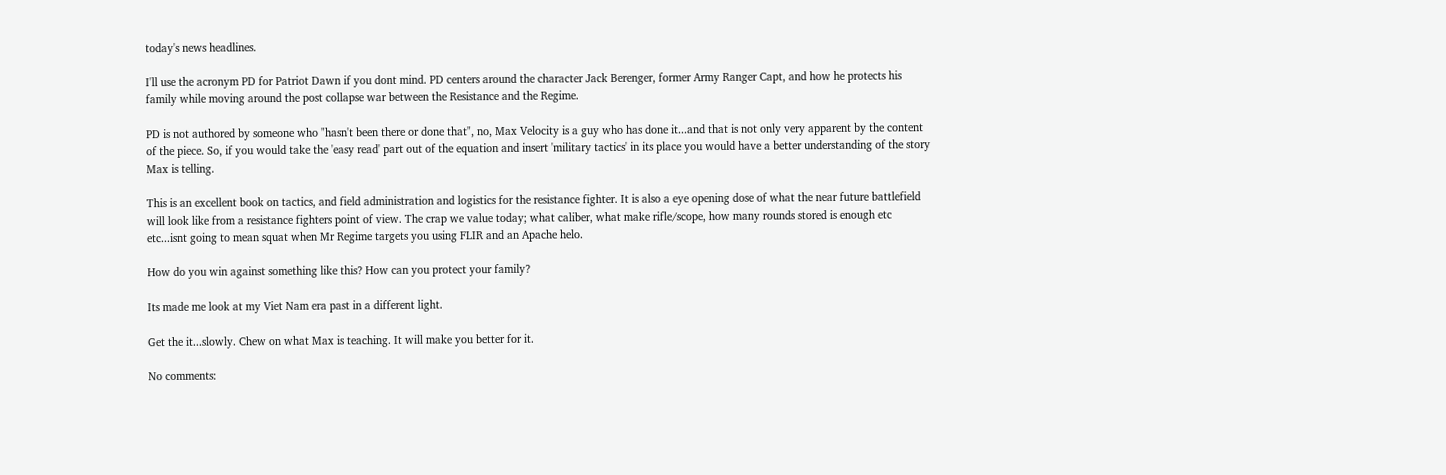today's news headlines.

I'll use the acronym PD for Patriot Dawn if you dont mind. PD centers around the character Jack Berenger, former Army Ranger Capt, and how he protects his family while moving around the post collapse war between the Resistance and the Regime.

PD is not authored by someone who "hasn't been there or done that", no, Max Velocity is a guy who has done it...and that is not only very apparent by the content of the piece. So, if you would take the 'easy read' part out of the equation and insert 'military tactics' in its place you would have a better understanding of the story Max is telling.

This is an excellent book on tactics, and field administration and logistics for the resistance fighter. It is also a eye opening dose of what the near future battlefield will look like from a resistance fighters point of view. The crap we value today; what caliber, what make rifle/scope, how many rounds stored is enough etc etc...isnt going to mean squat when Mr Regime targets you using FLIR and an Apache helo.

How do you win against something like this? How can you protect your family?

Its made me look at my Viet Nam era past in a different light.

Get the it...slowly. Chew on what Max is teaching. It will make you better for it.

No comments: